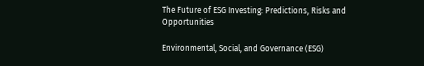The Future of ESG Investing: Predictions, Risks and Opportunities

Environmental, Social, and Governance (ESG)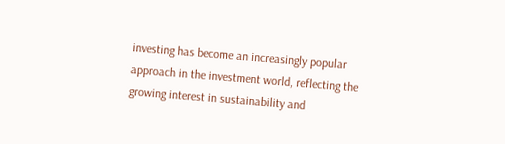investing has become an increasingly popular approach in the investment world, reflecting the growing interest in sustainability and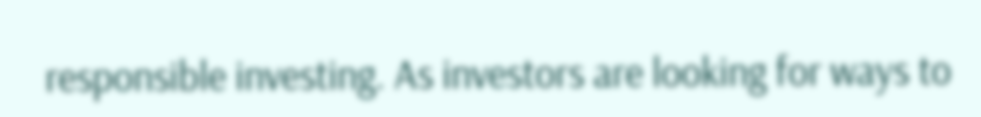responsible investing. As investors are looking for ways to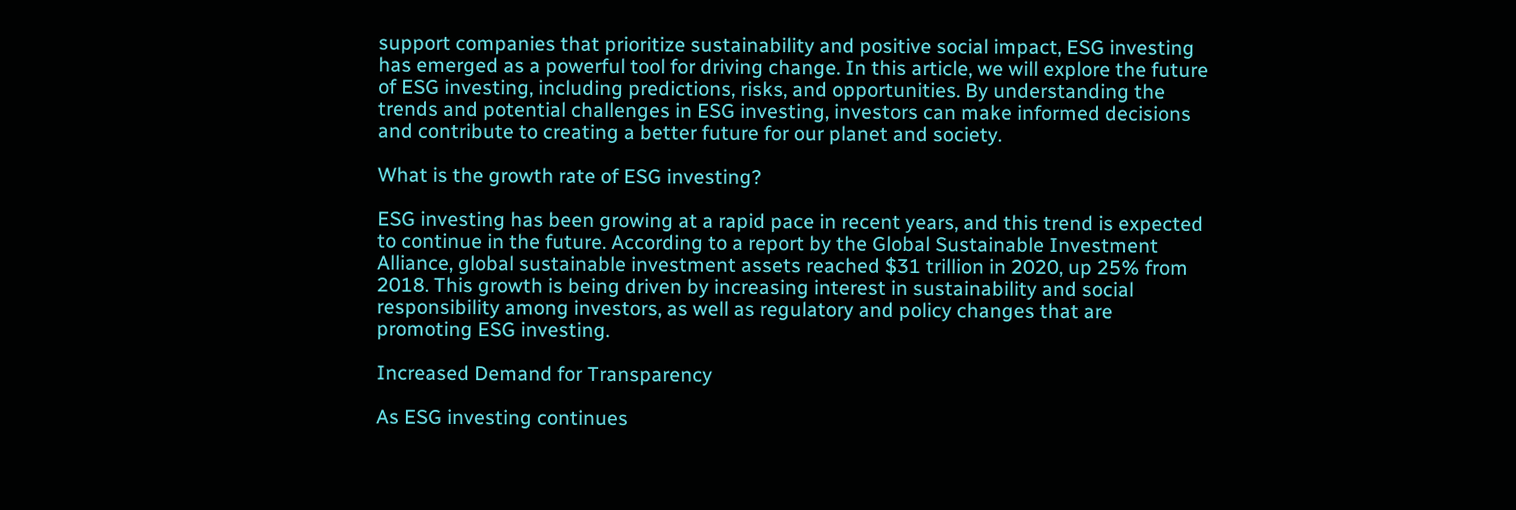support companies that prioritize sustainability and positive social impact, ESG investing has emerged as a powerful tool for driving change. In this article, we will explore the future of ESG investing, including predictions, risks, and opportunities. By understanding the trends and potential challenges in ESG investing, investors can make informed decisions and contribute to creating a better future for our planet and society.

What is the growth rate of ESG investing?

ESG investing has been growing at a rapid pace in recent years, and this trend is expected to continue in the future. According to a report by the Global Sustainable Investment Alliance, global sustainable investment assets reached $31 trillion in 2020, up 25% from 2018. This growth is being driven by increasing interest in sustainability and social responsibility among investors, as well as regulatory and policy changes that are promoting ESG investing.

Increased Demand for Transparency

As ESG investing continues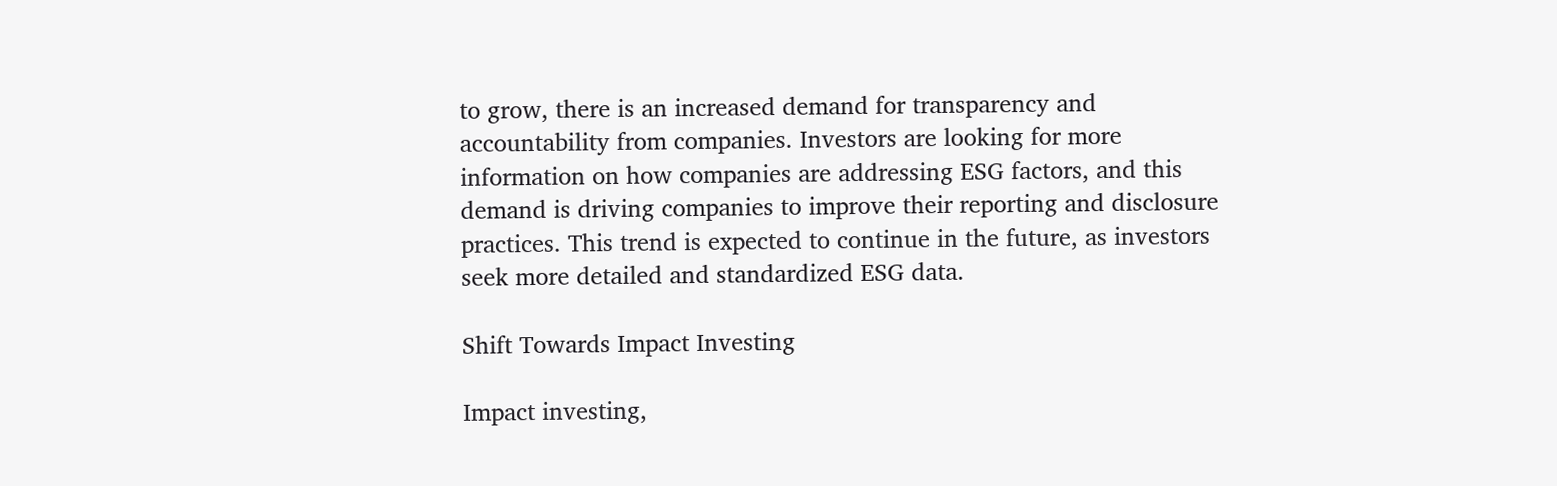to grow, there is an increased demand for transparency and accountability from companies. Investors are looking for more information on how companies are addressing ESG factors, and this demand is driving companies to improve their reporting and disclosure practices. This trend is expected to continue in the future, as investors seek more detailed and standardized ESG data.

Shift Towards Impact Investing

Impact investing,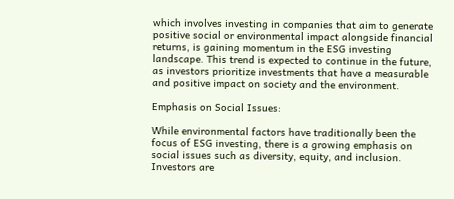which involves investing in companies that aim to generate positive social or environmental impact alongside financial returns, is gaining momentum in the ESG investing landscape. This trend is expected to continue in the future, as investors prioritize investments that have a measurable and positive impact on society and the environment.

Emphasis on Social Issues:

While environmental factors have traditionally been the focus of ESG investing, there is a growing emphasis on social issues such as diversity, equity, and inclusion. Investors are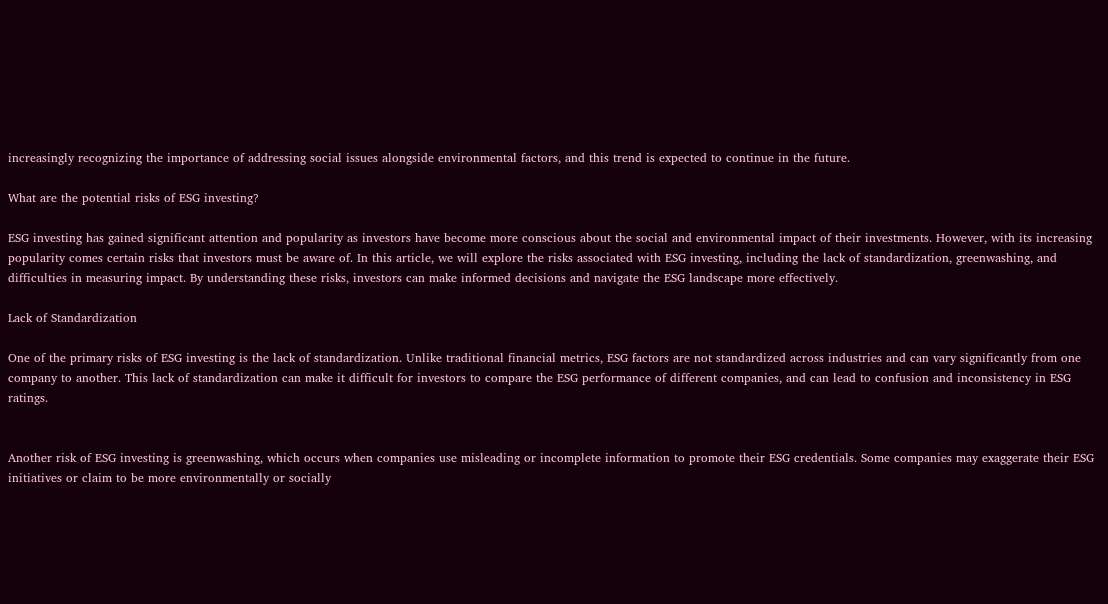increasingly recognizing the importance of addressing social issues alongside environmental factors, and this trend is expected to continue in the future.

What are the potential risks of ESG investing?

ESG investing has gained significant attention and popularity as investors have become more conscious about the social and environmental impact of their investments. However, with its increasing popularity comes certain risks that investors must be aware of. In this article, we will explore the risks associated with ESG investing, including the lack of standardization, greenwashing, and difficulties in measuring impact. By understanding these risks, investors can make informed decisions and navigate the ESG landscape more effectively.

Lack of Standardization

One of the primary risks of ESG investing is the lack of standardization. Unlike traditional financial metrics, ESG factors are not standardized across industries and can vary significantly from one company to another. This lack of standardization can make it difficult for investors to compare the ESG performance of different companies, and can lead to confusion and inconsistency in ESG ratings.


Another risk of ESG investing is greenwashing, which occurs when companies use misleading or incomplete information to promote their ESG credentials. Some companies may exaggerate their ESG initiatives or claim to be more environmentally or socially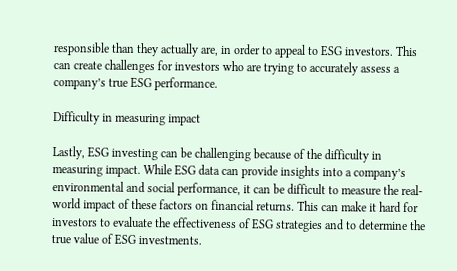responsible than they actually are, in order to appeal to ESG investors. This can create challenges for investors who are trying to accurately assess a company’s true ESG performance.

Difficulty in measuring impact

Lastly, ESG investing can be challenging because of the difficulty in measuring impact. While ESG data can provide insights into a company’s environmental and social performance, it can be difficult to measure the real-world impact of these factors on financial returns. This can make it hard for investors to evaluate the effectiveness of ESG strategies and to determine the true value of ESG investments.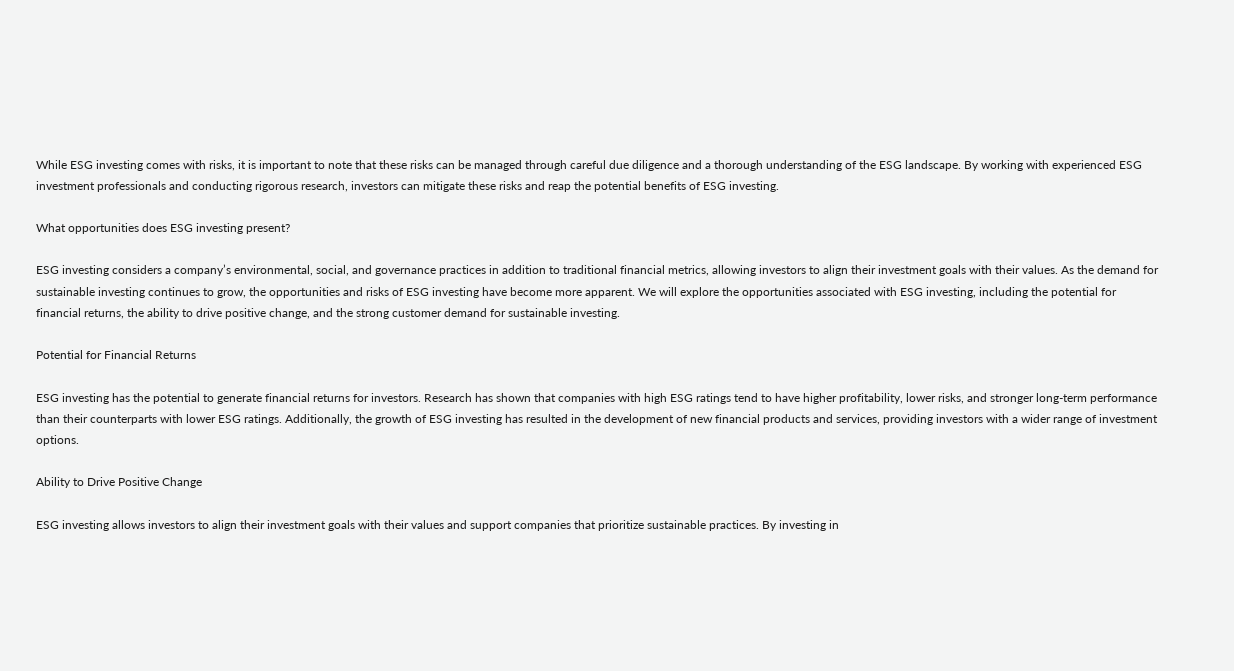While ESG investing comes with risks, it is important to note that these risks can be managed through careful due diligence and a thorough understanding of the ESG landscape. By working with experienced ESG investment professionals and conducting rigorous research, investors can mitigate these risks and reap the potential benefits of ESG investing.

What opportunities does ESG investing present?

ESG investing considers a company’s environmental, social, and governance practices in addition to traditional financial metrics, allowing investors to align their investment goals with their values. As the demand for sustainable investing continues to grow, the opportunities and risks of ESG investing have become more apparent. We will explore the opportunities associated with ESG investing, including the potential for financial returns, the ability to drive positive change, and the strong customer demand for sustainable investing.

Potential for Financial Returns

ESG investing has the potential to generate financial returns for investors. Research has shown that companies with high ESG ratings tend to have higher profitability, lower risks, and stronger long-term performance than their counterparts with lower ESG ratings. Additionally, the growth of ESG investing has resulted in the development of new financial products and services, providing investors with a wider range of investment options.

Ability to Drive Positive Change

ESG investing allows investors to align their investment goals with their values and support companies that prioritize sustainable practices. By investing in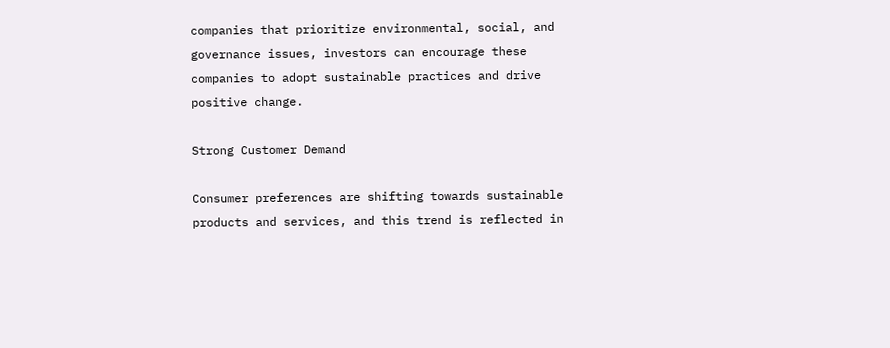companies that prioritize environmental, social, and governance issues, investors can encourage these companies to adopt sustainable practices and drive positive change.

Strong Customer Demand

Consumer preferences are shifting towards sustainable products and services, and this trend is reflected in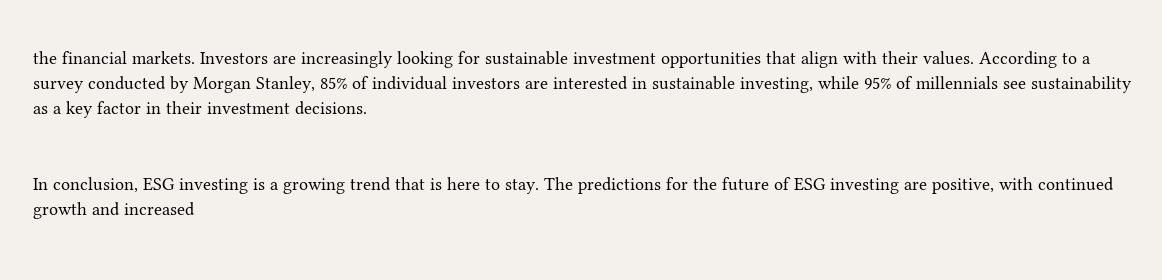the financial markets. Investors are increasingly looking for sustainable investment opportunities that align with their values. According to a survey conducted by Morgan Stanley, 85% of individual investors are interested in sustainable investing, while 95% of millennials see sustainability as a key factor in their investment decisions.


In conclusion, ESG investing is a growing trend that is here to stay. The predictions for the future of ESG investing are positive, with continued growth and increased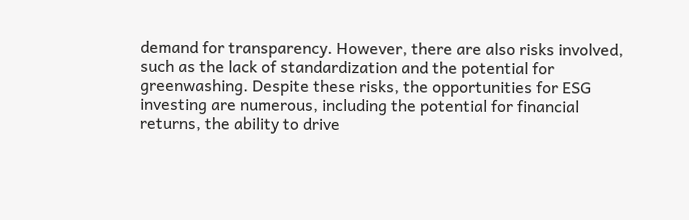demand for transparency. However, there are also risks involved, such as the lack of standardization and the potential for greenwashing. Despite these risks, the opportunities for ESG investing are numerous, including the potential for financial returns, the ability to drive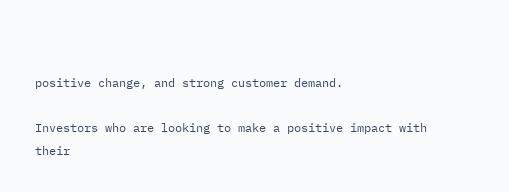positive change, and strong customer demand.

Investors who are looking to make a positive impact with their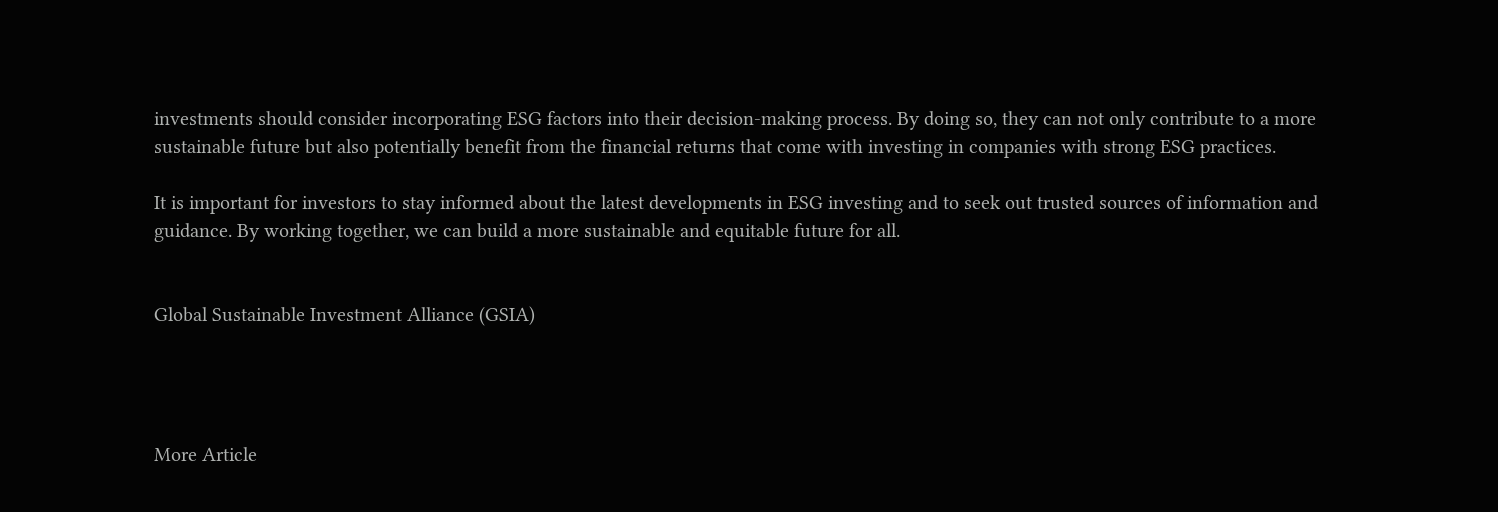investments should consider incorporating ESG factors into their decision-making process. By doing so, they can not only contribute to a more sustainable future but also potentially benefit from the financial returns that come with investing in companies with strong ESG practices.

It is important for investors to stay informed about the latest developments in ESG investing and to seek out trusted sources of information and guidance. By working together, we can build a more sustainable and equitable future for all.


Global Sustainable Investment Alliance (GSIA)




More Article